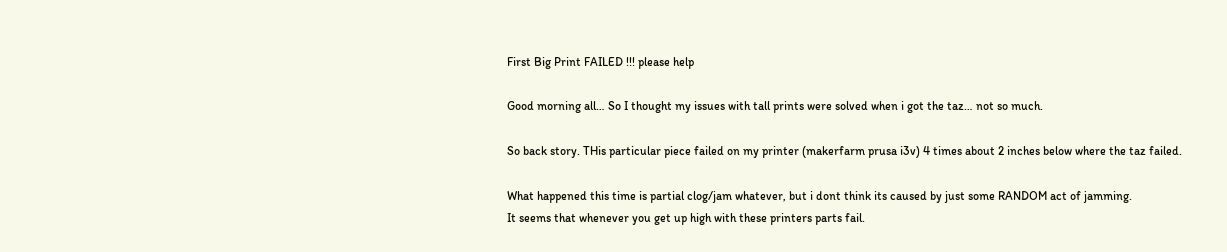First Big Print FAILED !!! please help

Good morning all… So I thought my issues with tall prints were solved when i got the taz… not so much.

So back story. THis particular piece failed on my printer (makerfarm prusa i3v) 4 times about 2 inches below where the taz failed.

What happened this time is partial clog/jam whatever, but i dont think its caused by just some RANDOM act of jamming.
It seems that whenever you get up high with these printers parts fail.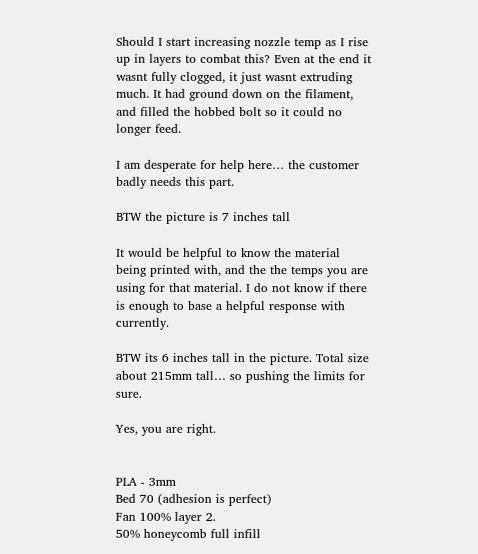Should I start increasing nozzle temp as I rise up in layers to combat this? Even at the end it wasnt fully clogged, it just wasnt extruding much. It had ground down on the filament, and filled the hobbed bolt so it could no longer feed.

I am desperate for help here… the customer badly needs this part.

BTW the picture is 7 inches tall

It would be helpful to know the material being printed with, and the the temps you are using for that material. I do not know if there is enough to base a helpful response with currently.

BTW its 6 inches tall in the picture. Total size about 215mm tall… so pushing the limits for sure.

Yes, you are right.


PLA - 3mm
Bed 70 (adhesion is perfect)
Fan 100% layer 2.
50% honeycomb full infill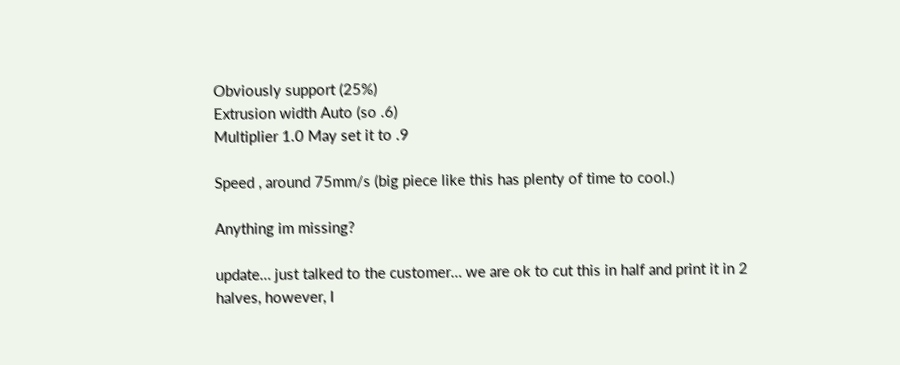Obviously support (25%)
Extrusion width Auto (so .6)
Multiplier 1.0 May set it to .9

Speed , around 75mm/s (big piece like this has plenty of time to cool.)

Anything im missing?

update… just talked to the customer… we are ok to cut this in half and print it in 2 halves, however, I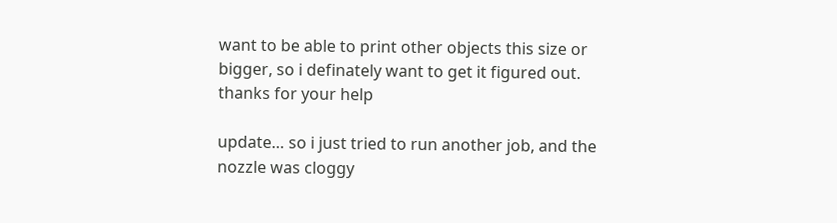want to be able to print other objects this size or bigger, so i definately want to get it figured out.
thanks for your help

update… so i just tried to run another job, and the nozzle was cloggy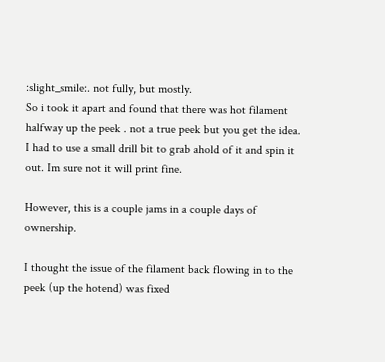:slight_smile:. not fully, but mostly.
So i took it apart and found that there was hot filament halfway up the peek . not a true peek but you get the idea.
I had to use a small drill bit to grab ahold of it and spin it out. Im sure not it will print fine.

However, this is a couple jams in a couple days of ownership.

I thought the issue of the filament back flowing in to the peek (up the hotend) was fixed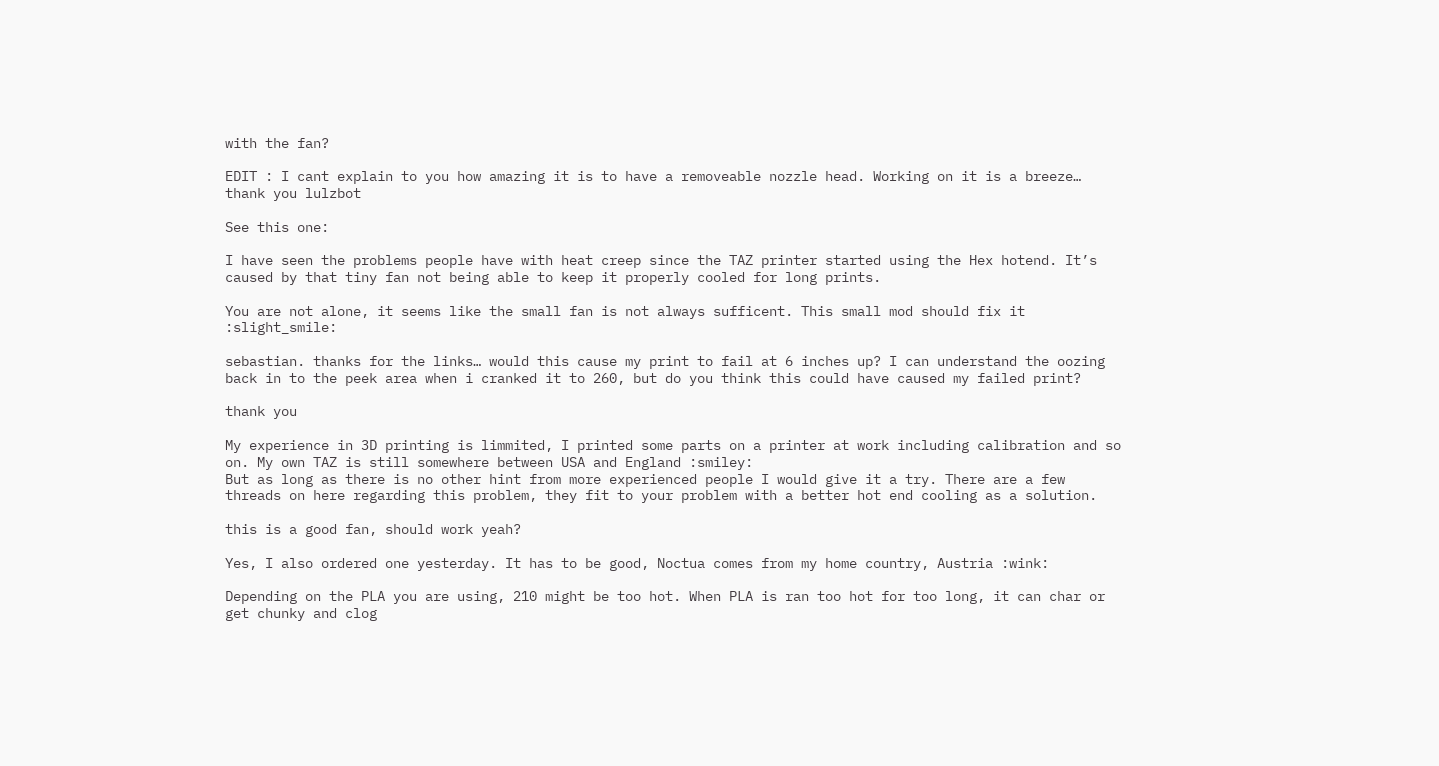with the fan?

EDIT : I cant explain to you how amazing it is to have a removeable nozzle head. Working on it is a breeze… thank you lulzbot

See this one:

I have seen the problems people have with heat creep since the TAZ printer started using the Hex hotend. It’s caused by that tiny fan not being able to keep it properly cooled for long prints.

You are not alone, it seems like the small fan is not always sufficent. This small mod should fix it :slight_smile:

sebastian. thanks for the links… would this cause my print to fail at 6 inches up? I can understand the oozing back in to the peek area when i cranked it to 260, but do you think this could have caused my failed print?

thank you

My experience in 3D printing is limmited, I printed some parts on a printer at work including calibration and so on. My own TAZ is still somewhere between USA and England :smiley:
But as long as there is no other hint from more experienced people I would give it a try. There are a few threads on here regarding this problem, they fit to your problem with a better hot end cooling as a solution.

this is a good fan, should work yeah?

Yes, I also ordered one yesterday. It has to be good, Noctua comes from my home country, Austria :wink:

Depending on the PLA you are using, 210 might be too hot. When PLA is ran too hot for too long, it can char or get chunky and clog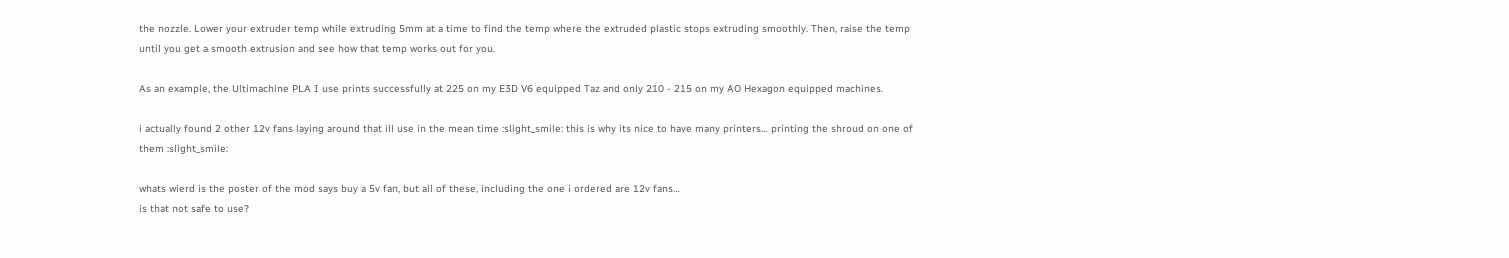the nozzle. Lower your extruder temp while extruding 5mm at a time to find the temp where the extruded plastic stops extruding smoothly. Then, raise the temp until you get a smooth extrusion and see how that temp works out for you.

As an example, the Ultimachine PLA I use prints successfully at 225 on my E3D V6 equipped Taz and only 210 - 215 on my AO Hexagon equipped machines.

i actually found 2 other 12v fans laying around that ill use in the mean time :slight_smile: this is why its nice to have many printers… printing the shroud on one of them :slight_smile:

whats wierd is the poster of the mod says buy a 5v fan, but all of these, including the one i ordered are 12v fans…
is that not safe to use?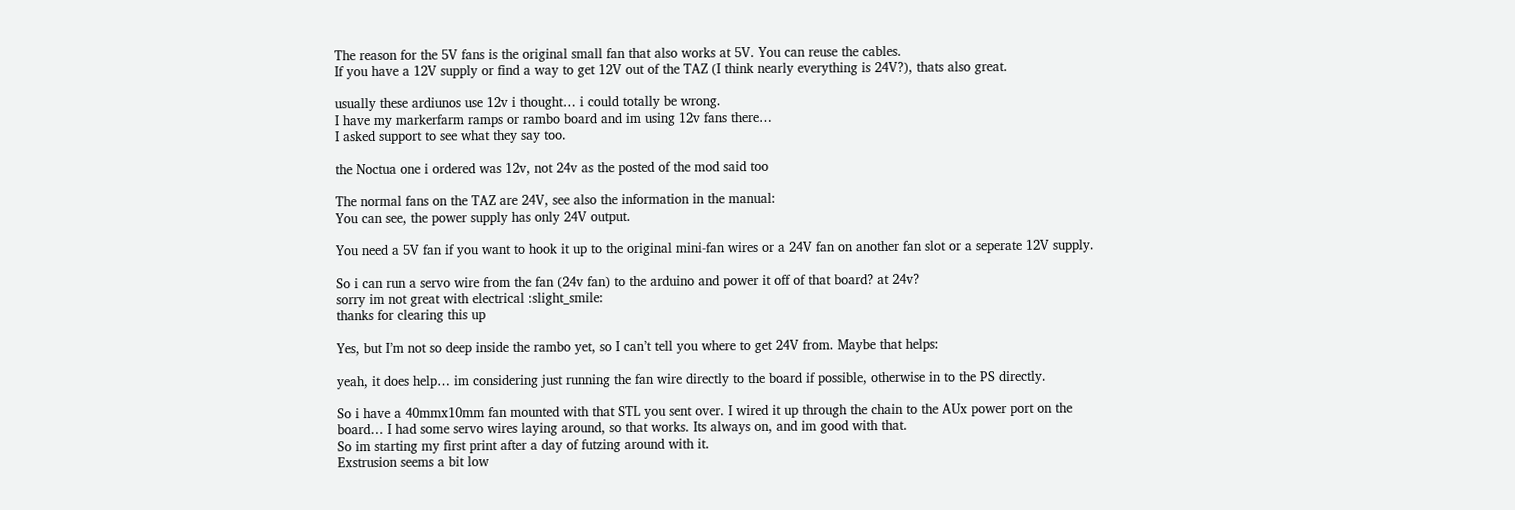The reason for the 5V fans is the original small fan that also works at 5V. You can reuse the cables.
If you have a 12V supply or find a way to get 12V out of the TAZ (I think nearly everything is 24V?), thats also great.

usually these ardiunos use 12v i thought… i could totally be wrong.
I have my markerfarm ramps or rambo board and im using 12v fans there…
I asked support to see what they say too.

the Noctua one i ordered was 12v, not 24v as the posted of the mod said too

The normal fans on the TAZ are 24V, see also the information in the manual:
You can see, the power supply has only 24V output.

You need a 5V fan if you want to hook it up to the original mini-fan wires or a 24V fan on another fan slot or a seperate 12V supply.

So i can run a servo wire from the fan (24v fan) to the arduino and power it off of that board? at 24v?
sorry im not great with electrical :slight_smile:
thanks for clearing this up

Yes, but I’m not so deep inside the rambo yet, so I can’t tell you where to get 24V from. Maybe that helps:

yeah, it does help… im considering just running the fan wire directly to the board if possible, otherwise in to the PS directly.

So i have a 40mmx10mm fan mounted with that STL you sent over. I wired it up through the chain to the AUx power port on the board… I had some servo wires laying around, so that works. Its always on, and im good with that.
So im starting my first print after a day of futzing around with it.
Exstrusion seems a bit low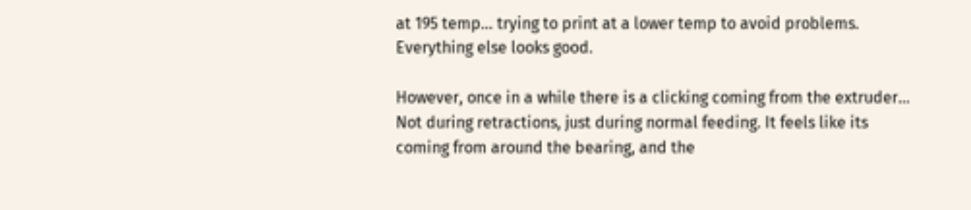at 195 temp… trying to print at a lower temp to avoid problems.
Everything else looks good.

However, once in a while there is a clicking coming from the extruder… Not during retractions, just during normal feeding. It feels like its coming from around the bearing, and the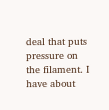deal that puts pressure on the filament. I have about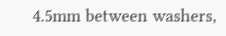4.5mm between washers,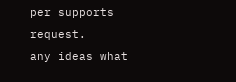per supports request.
any ideas what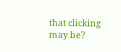that clicking may be?